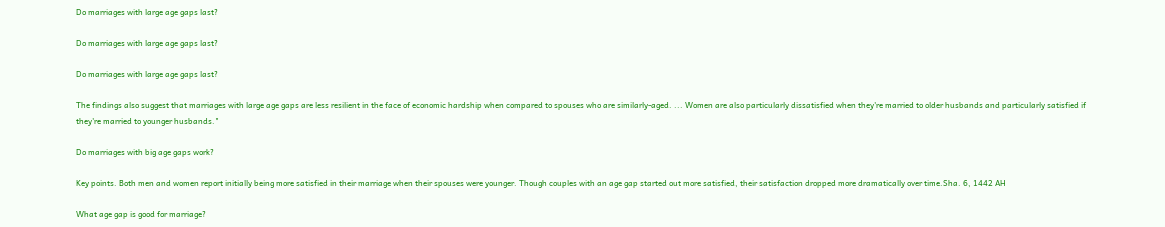Do marriages with large age gaps last?

Do marriages with large age gaps last?

Do marriages with large age gaps last?

The findings also suggest that marriages with large age gaps are less resilient in the face of economic hardship when compared to spouses who are similarly-aged. ... Women are also particularly dissatisfied when they're married to older husbands and particularly satisfied if they're married to younger husbands."

Do marriages with big age gaps work?

Key points. Both men and women report initially being more satisfied in their marriage when their spouses were younger. Though couples with an age gap started out more satisfied, their satisfaction dropped more dramatically over time.Sha. 6, 1442 AH

What age gap is good for marriage?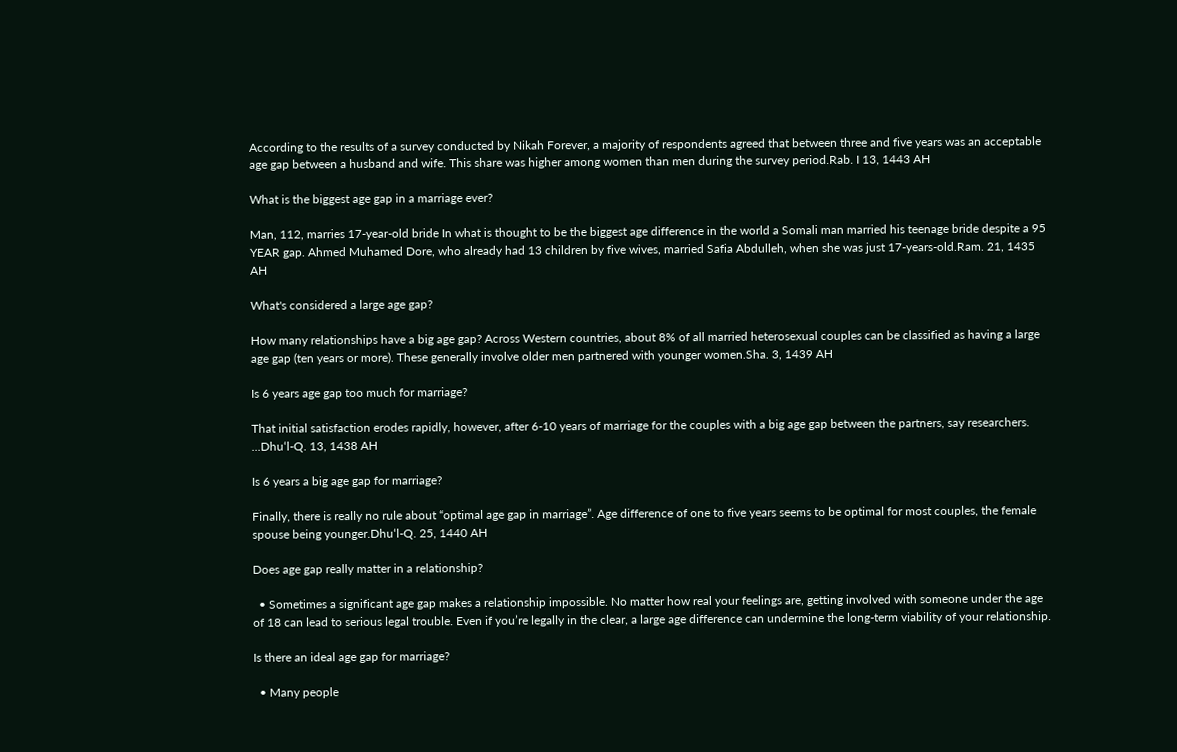According to the results of a survey conducted by Nikah Forever, a majority of respondents agreed that between three and five years was an acceptable age gap between a husband and wife. This share was higher among women than men during the survey period.Rab. I 13, 1443 AH

What is the biggest age gap in a marriage ever?

Man, 112, marries 17-year-old bride In what is thought to be the biggest age difference in the world a Somali man married his teenage bride despite a 95 YEAR gap. Ahmed Muhamed Dore, who already had 13 children by five wives, married Safia Abdulleh, when she was just 17-years-old.Ram. 21, 1435 AH

What's considered a large age gap?

How many relationships have a big age gap? Across Western countries, about 8% of all married heterosexual couples can be classified as having a large age gap (ten years or more). These generally involve older men partnered with younger women.Sha. 3, 1439 AH

Is 6 years age gap too much for marriage?

That initial satisfaction erodes rapidly, however, after 6-10 years of marriage for the couples with a big age gap between the partners, say researchers. ...Dhuʻl-Q. 13, 1438 AH

Is 6 years a big age gap for marriage?

Finally, there is really no rule about “optimal age gap in marriage”. Age difference of one to five years seems to be optimal for most couples, the female spouse being younger.Dhuʻl-Q. 25, 1440 AH

Does age gap really matter in a relationship?

  • Sometimes a significant age gap makes a relationship impossible. No matter how real your feelings are, getting involved with someone under the age of 18 can lead to serious legal trouble. Even if you’re legally in the clear, a large age difference can undermine the long-term viability of your relationship.

Is there an ideal age gap for marriage?

  • Many people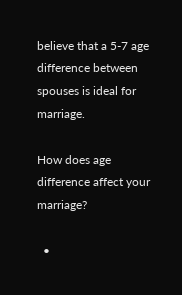believe that a 5-7 age difference between spouses is ideal for marriage.

How does age difference affect your marriage?

  •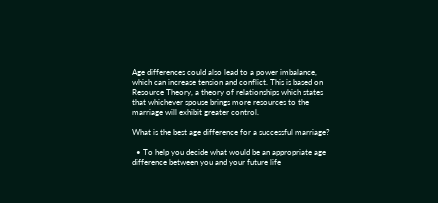Age differences could also lead to a power imbalance, which can increase tension and conflict. This is based on Resource Theory, a theory of relationships which states that whichever spouse brings more resources to the marriage will exhibit greater control.

What is the best age difference for a successful marriage?

  • To help you decide what would be an appropriate age difference between you and your future life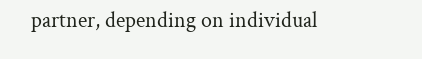partner, depending on individual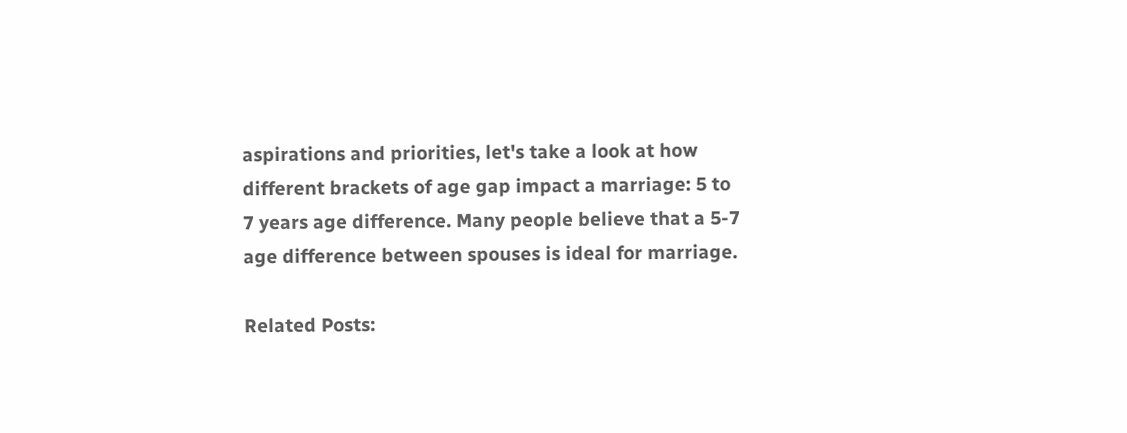aspirations and priorities, let's take a look at how different brackets of age gap impact a marriage: 5 to 7 years age difference. Many people believe that a 5-7 age difference between spouses is ideal for marriage.

Related Posts: